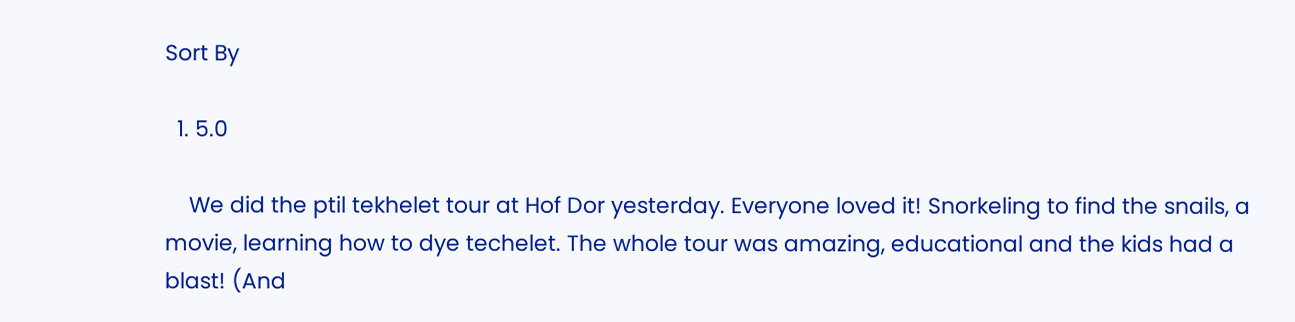Sort By

  1. 5.0

    We did the ptil tekhelet tour at Hof Dor yesterday. Everyone loved it! Snorkeling to find the snails, a movie, learning how to dye techelet. The whole tour was amazing, educational and the kids had a blast! (And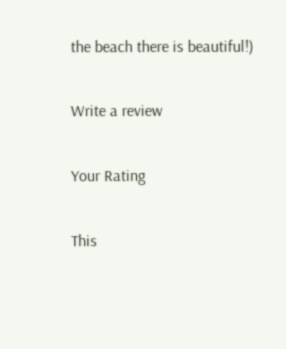the beach there is beautiful!)

Write a review

Your Rating

This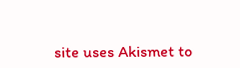site uses Akismet to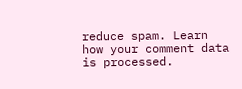reduce spam. Learn how your comment data is processed.